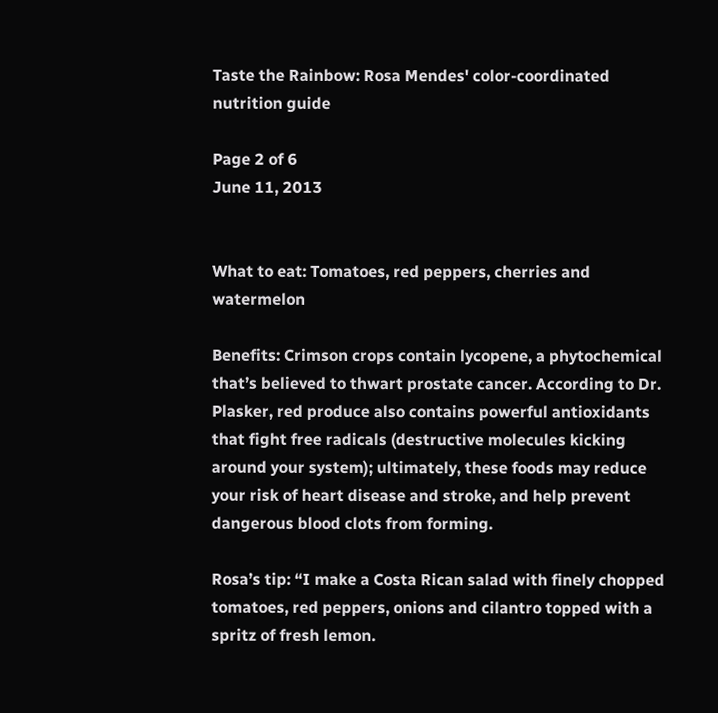Taste the Rainbow: Rosa Mendes' color-coordinated nutrition guide

Page 2 of 6
June 11, 2013


What to eat: Tomatoes, red peppers, cherries and watermelon

Benefits: Crimson crops contain lycopene, a phytochemical that’s believed to thwart prostate cancer. According to Dr. Plasker, red produce also contains powerful antioxidants that fight free radicals (destructive molecules kicking around your system); ultimately, these foods may reduce your risk of heart disease and stroke, and help prevent dangerous blood clots from forming.

Rosa’s tip: “I make a Costa Rican salad with finely chopped tomatoes, red peppers, onions and cilantro topped with a spritz of fresh lemon.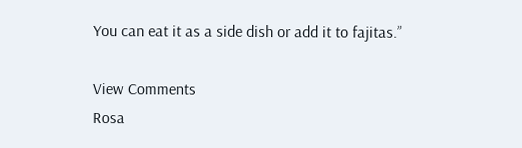You can eat it as a side dish or add it to fajitas.”

View Comments
Rosa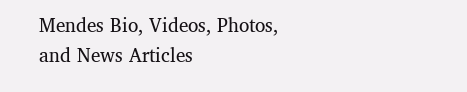Mendes Bio, Videos, Photos, and News Articles